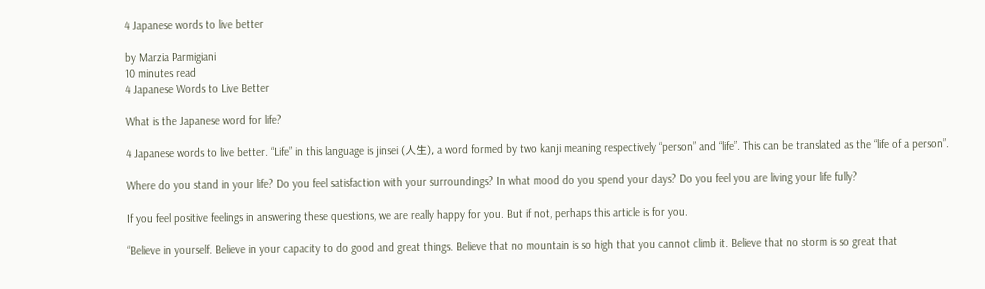4 Japanese words to live better

by Marzia Parmigiani
10 minutes read
4 Japanese Words to Live Better

What is the Japanese word for life?

4 Japanese words to live better. “Life” in this language is jinsei (人生), a word formed by two kanji meaning respectively “person” and “life”. This can be translated as the “life of a person”.

Where do you stand in your life? Do you feel satisfaction with your surroundings? In what mood do you spend your days? Do you feel you are living your life fully?

If you feel positive feelings in answering these questions, we are really happy for you. But if not, perhaps this article is for you.

“Believe in yourself. Believe in your capacity to do good and great things. Believe that no mountain is so high that you cannot climb it. Believe that no storm is so great that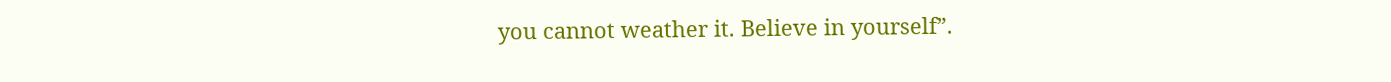you cannot weather it. Believe in yourself”.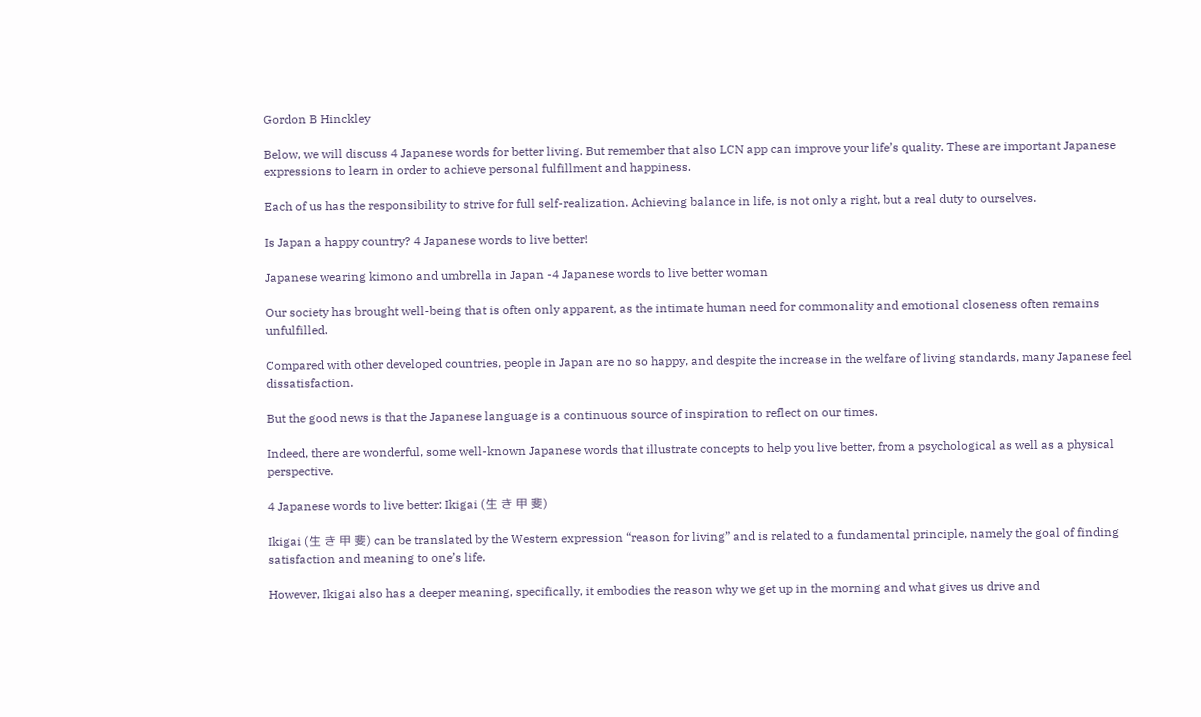Gordon B Hinckley

Below, we will discuss 4 Japanese words for better living. But remember that also LCN app can improve your life’s quality. These are important Japanese expressions to learn in order to achieve personal fulfillment and happiness.

Each of us has the responsibility to strive for full self-realization. Achieving balance in life, is not only a right, but a real duty to ourselves.

Is Japan a happy country? 4 Japanese words to live better!

Japanese wearing kimono and umbrella in Japan -4 Japanese words to live better woman

Our society has brought well-being that is often only apparent, as the intimate human need for commonality and emotional closeness often remains unfulfilled.

Compared with other developed countries, people in Japan are no so happy, and despite the increase in the welfare of living standards, many Japanese feel dissatisfaction.

But the good news is that the Japanese language is a continuous source of inspiration to reflect on our times.

Indeed, there are wonderful, some well-known Japanese words that illustrate concepts to help you live better, from a psychological as well as a physical perspective.

4 Japanese words to live better: Ikigai (生 き 甲 斐)

Ikigai (生 き 甲 斐) can be translated by the Western expression “reason for living” and is related to a fundamental principle, namely the goal of finding satisfaction and meaning to one’s life.

However, Ikigai also has a deeper meaning, specifically, it embodies the reason why we get up in the morning and what gives us drive and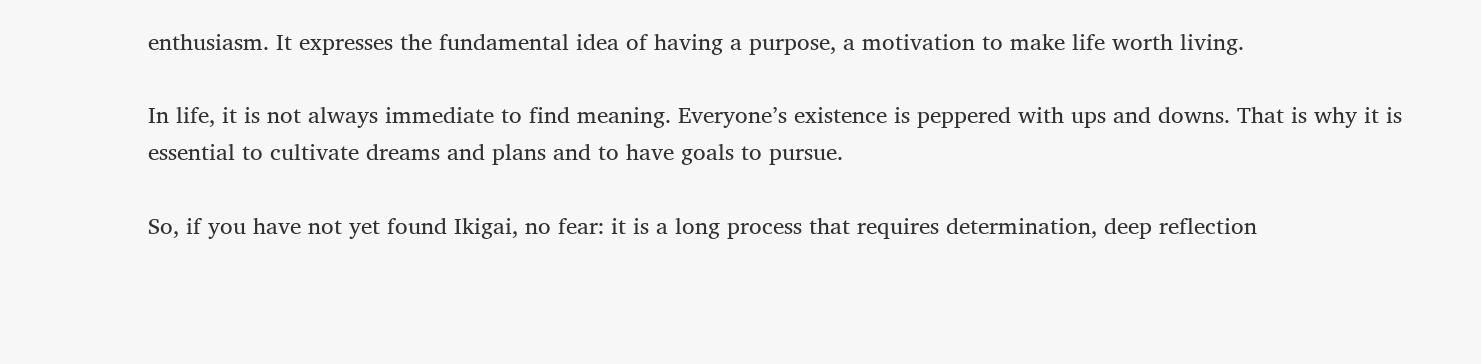enthusiasm. It expresses the fundamental idea of having a purpose, a motivation to make life worth living.

In life, it is not always immediate to find meaning. Everyone’s existence is peppered with ups and downs. That is why it is essential to cultivate dreams and plans and to have goals to pursue.

So, if you have not yet found Ikigai, no fear: it is a long process that requires determination, deep reflection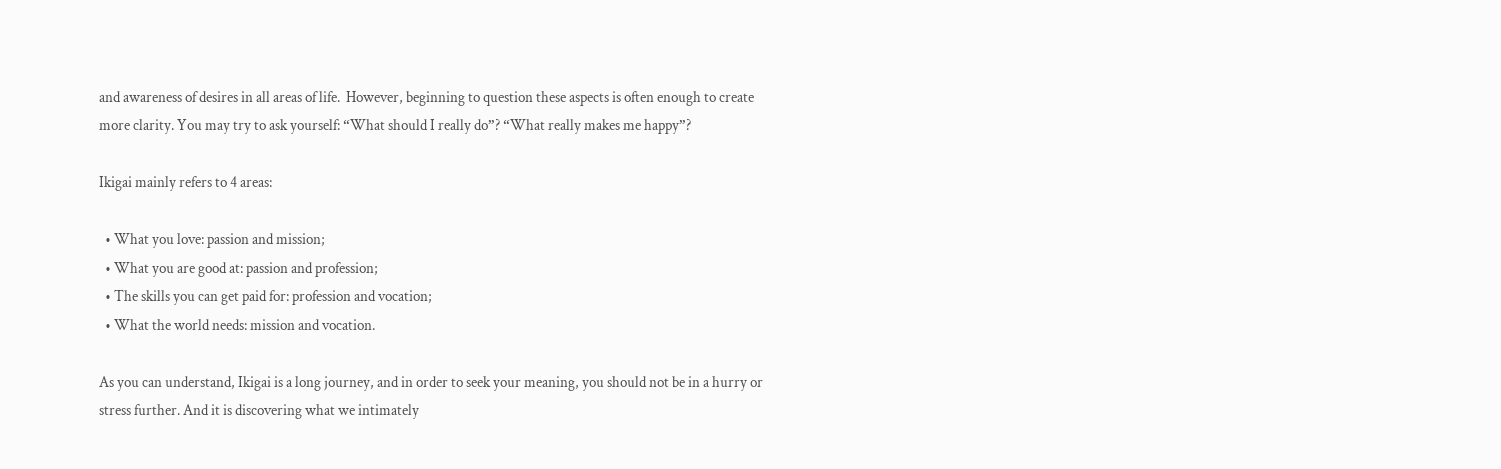and awareness of desires in all areas of life.  However, beginning to question these aspects is often enough to create more clarity. You may try to ask yourself: “What should I really do”? “What really makes me happy”?

Ikigai mainly refers to 4 areas:

  • What you love: passion and mission;
  • What you are good at: passion and profession;
  • The skills you can get paid for: profession and vocation;
  • What the world needs: mission and vocation.

As you can understand, Ikigai is a long journey, and in order to seek your meaning, you should not be in a hurry or stress further. And it is discovering what we intimately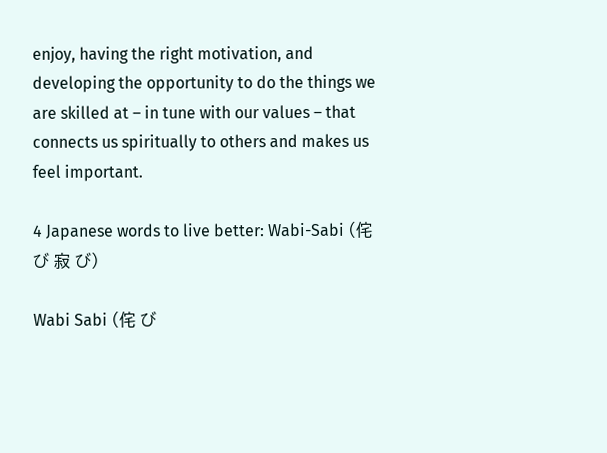enjoy, having the right motivation, and developing the opportunity to do the things we are skilled at – in tune with our values – that connects us spiritually to others and makes us feel important.

4 Japanese words to live better: Wabi-Sabi (侘 び 寂 び)

Wabi Sabi (侘 び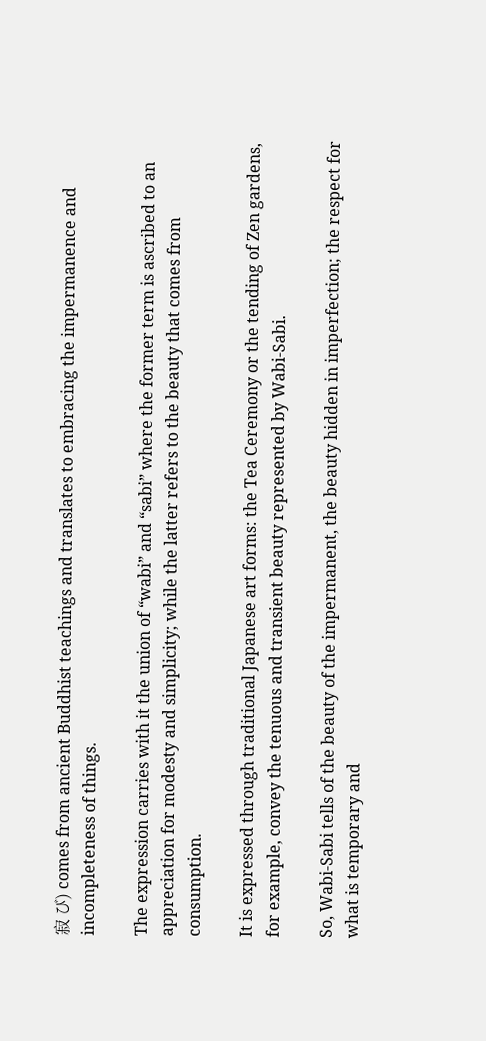寂 び) comes from ancient Buddhist teachings and translates to embracing the impermanence and incompleteness of things.

The expression carries with it the union of “wabi” and “sabi” where the former term is ascribed to an appreciation for modesty and simplicity; while the latter refers to the beauty that comes from consumption.

It is expressed through traditional Japanese art forms: the Tea Ceremony or the tending of Zen gardens, for example, convey the tenuous and transient beauty represented by Wabi-Sabi.

So, Wabi-Sabi tells of the beauty of the impermanent, the beauty hidden in imperfection; the respect for what is temporary and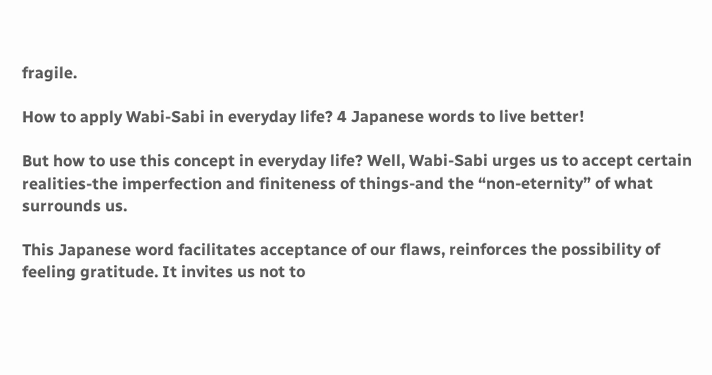fragile.

How to apply Wabi-Sabi in everyday life? 4 Japanese words to live better!

But how to use this concept in everyday life? Well, Wabi-Sabi urges us to accept certain realities-the imperfection and finiteness of things-and the “non-eternity” of what surrounds us.

This Japanese word facilitates acceptance of our flaws, reinforces the possibility of feeling gratitude. It invites us not to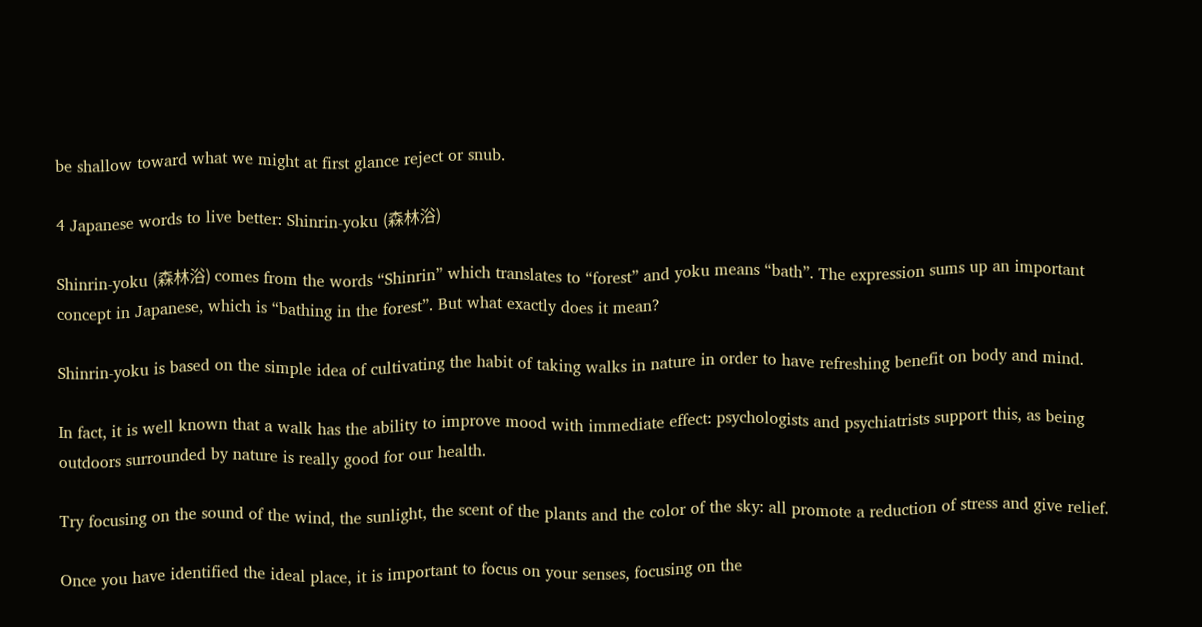be shallow toward what we might at first glance reject or snub.

4 Japanese words to live better: Shinrin-yoku (森林浴)

Shinrin-yoku (森林浴) comes from the words “Shinrin” which translates to “forest” and yoku means “bath”. The expression sums up an important concept in Japanese, which is “bathing in the forest”. But what exactly does it mean?

Shinrin-yoku is based on the simple idea of cultivating the habit of taking walks in nature in order to have refreshing benefit on body and mind.

In fact, it is well known that a walk has the ability to improve mood with immediate effect: psychologists and psychiatrists support this, as being outdoors surrounded by nature is really good for our health.

Try focusing on the sound of the wind, the sunlight, the scent of the plants and the color of the sky: all promote a reduction of stress and give relief.

Once you have identified the ideal place, it is important to focus on your senses, focusing on the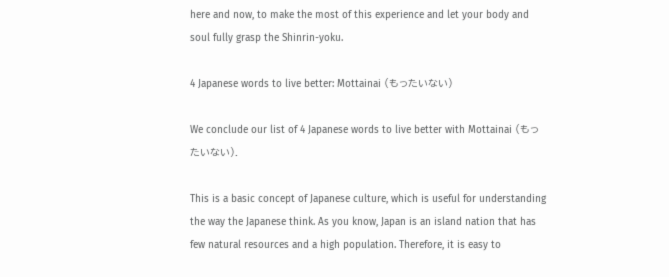here and now, to make the most of this experience and let your body and soul fully grasp the Shinrin-yoku.

4 Japanese words to live better: Mottainai (もったいない)

We conclude our list of 4 Japanese words to live better with Mottainai (もったいない).

This is a basic concept of Japanese culture, which is useful for understanding the way the Japanese think. As you know, Japan is an island nation that has few natural resources and a high population. Therefore, it is easy to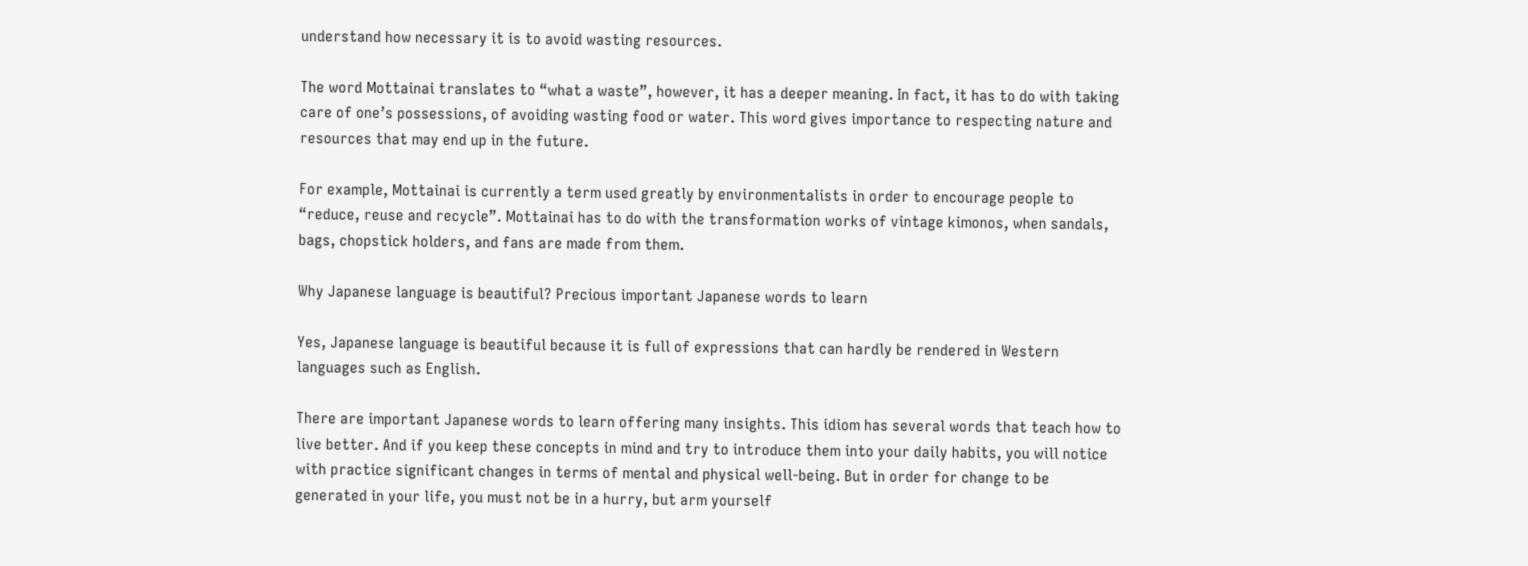understand how necessary it is to avoid wasting resources.

The word Mottainai translates to “what a waste”, however, it has a deeper meaning. In fact, it has to do with taking care of one’s possessions, of avoiding wasting food or water. This word gives importance to respecting nature and resources that may end up in the future.

For example, Mottainai is currently a term used greatly by environmentalists in order to encourage people to “reduce, reuse and recycle”. Mottainai has to do with the transformation works of vintage kimonos, when sandals, bags, chopstick holders, and fans are made from them.

Why Japanese language is beautiful? Precious important Japanese words to learn

Yes, Japanese language is beautiful because it is full of expressions that can hardly be rendered in Western languages such as English.

There are important Japanese words to learn offering many insights. This idiom has several words that teach how to live better. And if you keep these concepts in mind and try to introduce them into your daily habits, you will notice with practice significant changes in terms of mental and physical well-being. But in order for change to be generated in your life, you must not be in a hurry, but arm yourself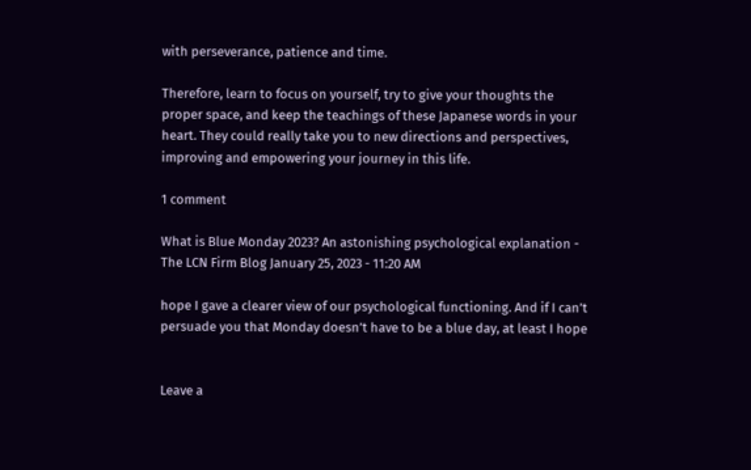with perseverance, patience and time.

Therefore, learn to focus on yourself, try to give your thoughts the proper space, and keep the teachings of these Japanese words in your heart. They could really take you to new directions and perspectives, improving and empowering your journey in this life.

1 comment

What is Blue Monday 2023? An astonishing psychological explanation - The LCN Firm Blog January 25, 2023 - 11:20 AM

hope I gave a clearer view of our psychological functioning. And if I can’t persuade you that Monday doesn’t have to be a blue day, at least I hope


Leave a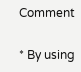Comment

* By using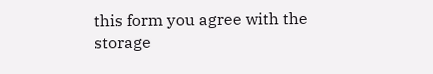this form you agree with the storage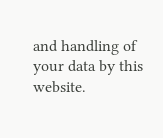and handling of your data by this website.